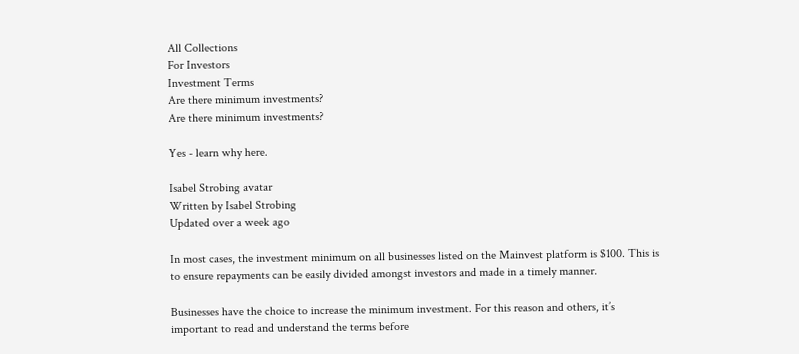All Collections
For Investors
Investment Terms
Are there minimum investments?
Are there minimum investments?

Yes - learn why here.

Isabel Strobing avatar
Written by Isabel Strobing
Updated over a week ago

In most cases, the investment minimum on all businesses listed on the Mainvest platform is $100. This is to ensure repayments can be easily divided amongst investors and made in a timely manner.

Businesses have the choice to increase the minimum investment. For this reason and others, it’s important to read and understand the terms before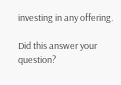investing in any offering.

Did this answer your question?